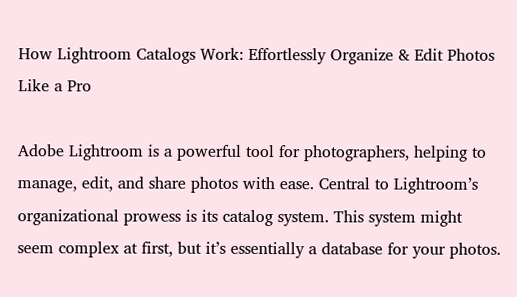How Lightroom Catalogs Work: Effortlessly Organize & Edit Photos Like a Pro

Adobe Lightroom is a powerful tool for photographers, helping to manage, edit, and share photos with ease. Central to Lightroom’s organizational prowess is its catalog system. This system might seem complex at first, but it’s essentially a database for your photos.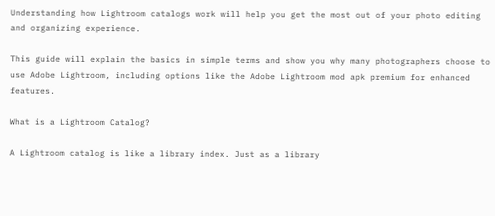Understanding how Lightroom catalogs work will help you get the most out of your photo editing and organizing experience.

This guide will explain the basics in simple terms and show you why many photographers choose to use Adobe Lightroom, including options like the Adobe Lightroom mod apk premium for enhanced features.

What is a Lightroom Catalog?

A Lightroom catalog is like a library index. Just as a library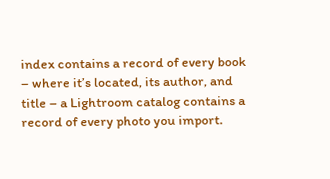index contains a record of every book – where it’s located, its author, and title – a Lightroom catalog contains a record of every photo you import.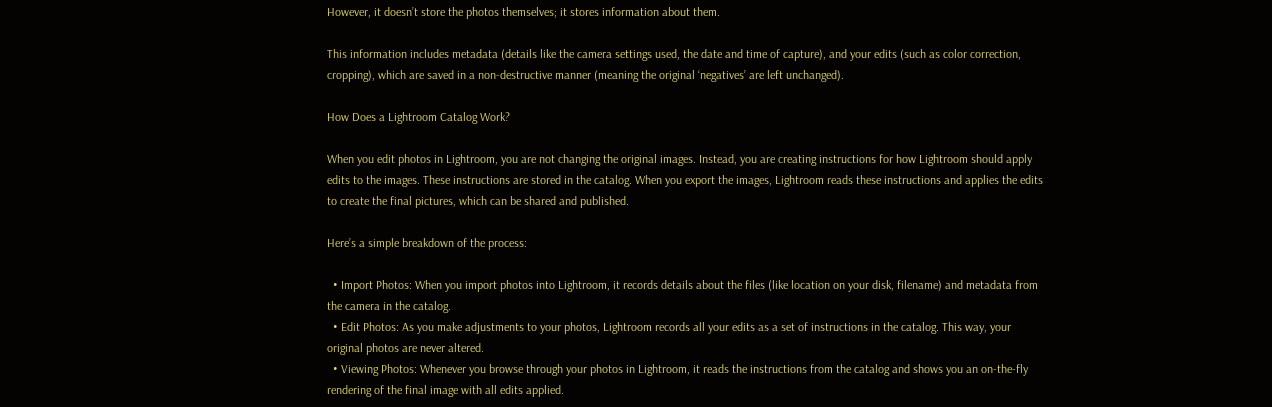However, it doesn’t store the photos themselves; it stores information about them.

This information includes metadata (details like the camera settings used, the date and time of capture), and your edits (such as color correction, cropping), which are saved in a non-destructive manner (meaning the original ‘negatives’ are left unchanged).

How Does a Lightroom Catalog Work?

When you edit photos in Lightroom, you are not changing the original images. Instead, you are creating instructions for how Lightroom should apply edits to the images. These instructions are stored in the catalog. When you export the images, Lightroom reads these instructions and applies the edits to create the final pictures, which can be shared and published.

Here’s a simple breakdown of the process:

  • Import Photos: When you import photos into Lightroom, it records details about the files (like location on your disk, filename) and metadata from the camera in the catalog.
  • Edit Photos: As you make adjustments to your photos, Lightroom records all your edits as a set of instructions in the catalog. This way, your original photos are never altered.
  • Viewing Photos: Whenever you browse through your photos in Lightroom, it reads the instructions from the catalog and shows you an on-the-fly rendering of the final image with all edits applied.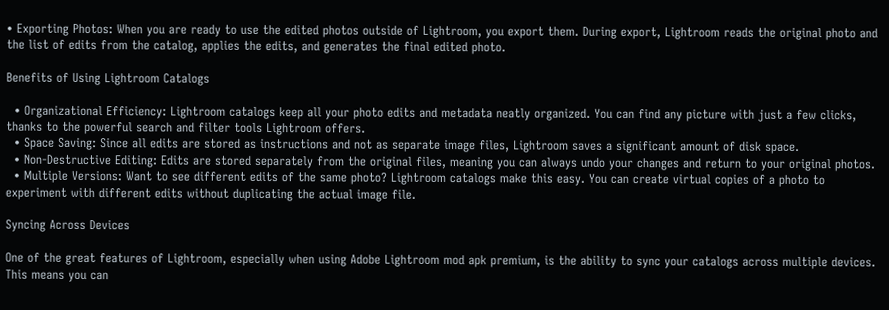• Exporting Photos: When you are ready to use the edited photos outside of Lightroom, you export them. During export, Lightroom reads the original photo and the list of edits from the catalog, applies the edits, and generates the final edited photo.

Benefits of Using Lightroom Catalogs

  • Organizational Efficiency: Lightroom catalogs keep all your photo edits and metadata neatly organized. You can find any picture with just a few clicks, thanks to the powerful search and filter tools Lightroom offers.
  • Space Saving: Since all edits are stored as instructions and not as separate image files, Lightroom saves a significant amount of disk space.
  • Non-Destructive Editing: Edits are stored separately from the original files, meaning you can always undo your changes and return to your original photos.
  • Multiple Versions: Want to see different edits of the same photo? Lightroom catalogs make this easy. You can create virtual copies of a photo to experiment with different edits without duplicating the actual image file.

Syncing Across Devices

One of the great features of Lightroom, especially when using Adobe Lightroom mod apk premium, is the ability to sync your catalogs across multiple devices. This means you can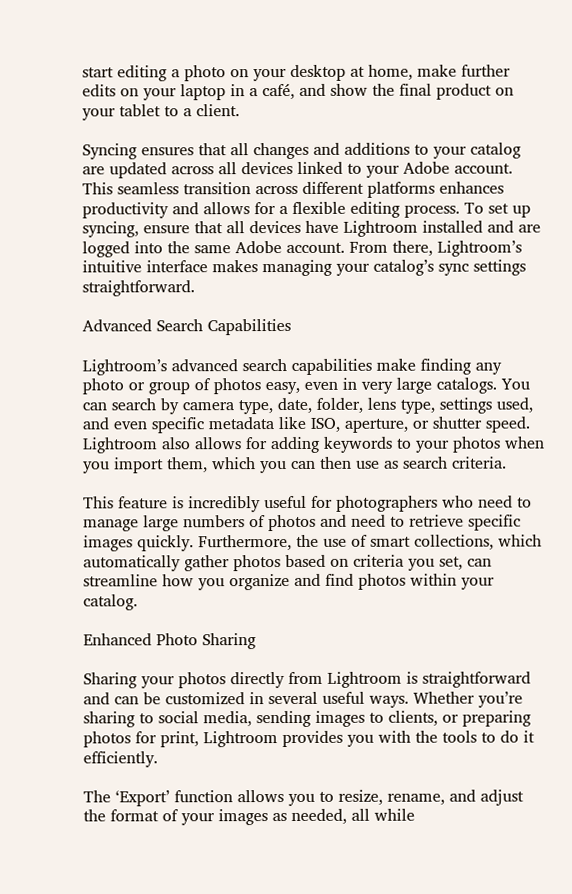start editing a photo on your desktop at home, make further edits on your laptop in a café, and show the final product on your tablet to a client.

Syncing ensures that all changes and additions to your catalog are updated across all devices linked to your Adobe account. This seamless transition across different platforms enhances productivity and allows for a flexible editing process. To set up syncing, ensure that all devices have Lightroom installed and are logged into the same Adobe account. From there, Lightroom’s intuitive interface makes managing your catalog’s sync settings straightforward.

Advanced Search Capabilities

Lightroom’s advanced search capabilities make finding any photo or group of photos easy, even in very large catalogs. You can search by camera type, date, folder, lens type, settings used, and even specific metadata like ISO, aperture, or shutter speed. Lightroom also allows for adding keywords to your photos when you import them, which you can then use as search criteria.

This feature is incredibly useful for photographers who need to manage large numbers of photos and need to retrieve specific images quickly. Furthermore, the use of smart collections, which automatically gather photos based on criteria you set, can streamline how you organize and find photos within your catalog.

Enhanced Photo Sharing

Sharing your photos directly from Lightroom is straightforward and can be customized in several useful ways. Whether you’re sharing to social media, sending images to clients, or preparing photos for print, Lightroom provides you with the tools to do it efficiently.

The ‘Export’ function allows you to resize, rename, and adjust the format of your images as needed, all while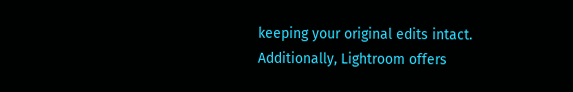keeping your original edits intact. Additionally, Lightroom offers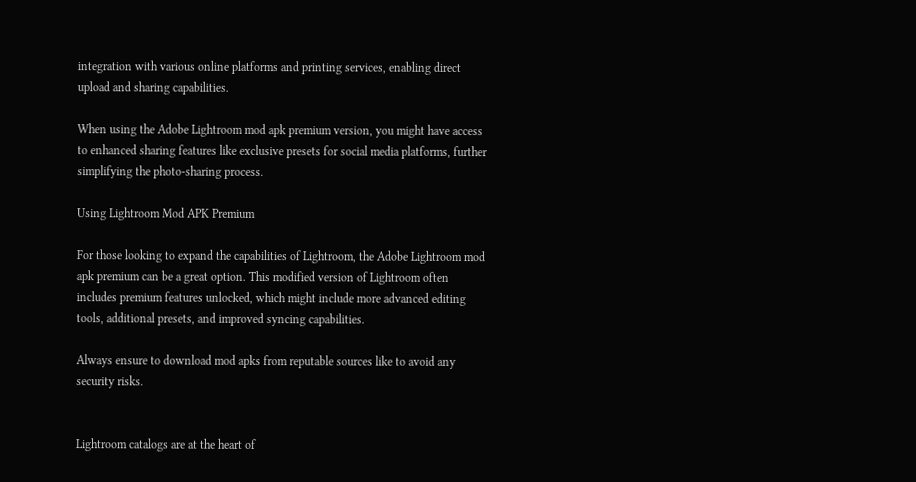integration with various online platforms and printing services, enabling direct upload and sharing capabilities.

When using the Adobe Lightroom mod apk premium version, you might have access to enhanced sharing features like exclusive presets for social media platforms, further simplifying the photo-sharing process.

Using Lightroom Mod APK Premium

For those looking to expand the capabilities of Lightroom, the Adobe Lightroom mod apk premium can be a great option. This modified version of Lightroom often includes premium features unlocked, which might include more advanced editing tools, additional presets, and improved syncing capabilities.

Always ensure to download mod apks from reputable sources like to avoid any security risks.


Lightroom catalogs are at the heart of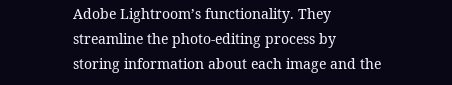Adobe Lightroom’s functionality. They streamline the photo-editing process by storing information about each image and the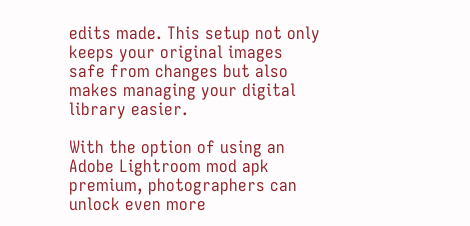edits made. This setup not only keeps your original images safe from changes but also makes managing your digital library easier.

With the option of using an Adobe Lightroom mod apk premium, photographers can unlock even more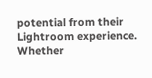potential from their Lightroom experience. Whether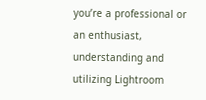you’re a professional or an enthusiast, understanding and utilizing Lightroom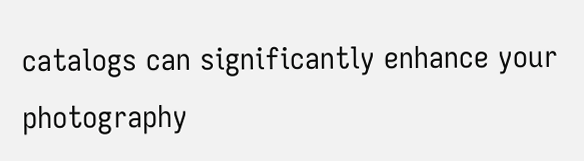catalogs can significantly enhance your photography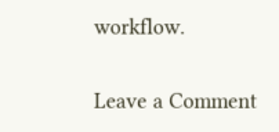workflow.

Leave a Comment